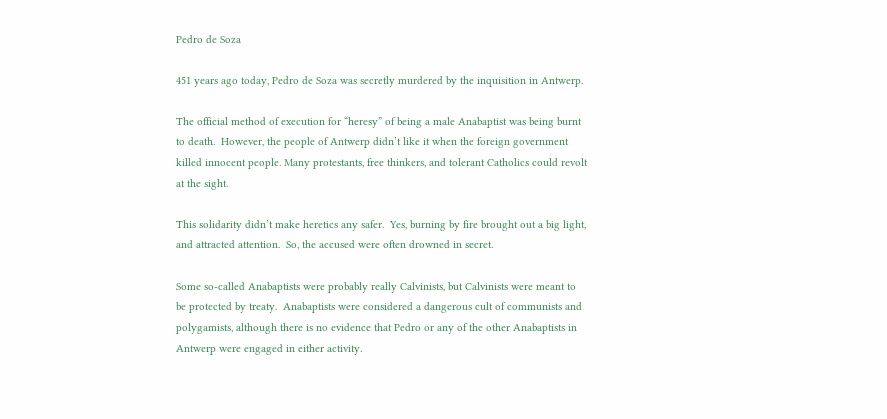Pedro de Soza

451 years ago today, Pedro de Soza was secretly murdered by the inquisition in Antwerp.

The official method of execution for “heresy” of being a male Anabaptist was being burnt to death.  However, the people of Antwerp didn’t like it when the foreign government killed innocent people. Many protestants, free thinkers, and tolerant Catholics could revolt at the sight.

This solidarity didn’t make heretics any safer.  Yes, burning by fire brought out a big light, and attracted attention.  So, the accused were often drowned in secret.

Some so-called Anabaptists were probably really Calvinists, but Calvinists were meant to be protected by treaty.  Anabaptists were considered a dangerous cult of communists and polygamists, although there is no evidence that Pedro or any of the other Anabaptists in Antwerp were engaged in either activity.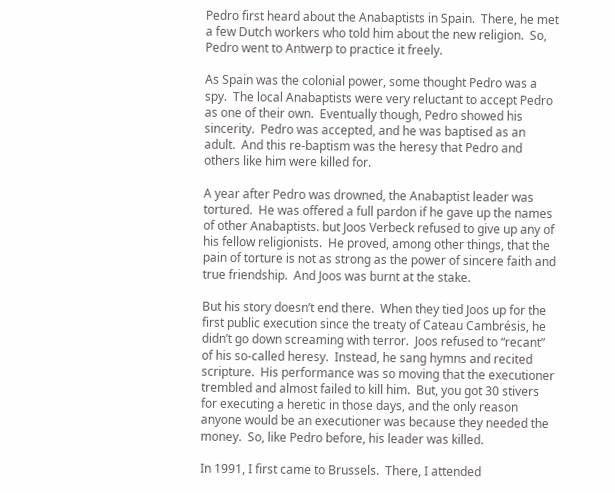Pedro first heard about the Anabaptists in Spain.  There, he met a few Dutch workers who told him about the new religion.  So, Pedro went to Antwerp to practice it freely.

As Spain was the colonial power, some thought Pedro was a spy.  The local Anabaptists were very reluctant to accept Pedro as one of their own.  Eventually though, Pedro showed his sincerity.  Pedro was accepted, and he was baptised as an adult.  And this re-baptism was the heresy that Pedro and others like him were killed for.

A year after Pedro was drowned, the Anabaptist leader was tortured.  He was offered a full pardon if he gave up the names of other Anabaptists. but Joos Verbeck refused to give up any of his fellow religionists.  He proved, among other things, that the pain of torture is not as strong as the power of sincere faith and true friendship.  And Joos was burnt at the stake.

But his story doesn’t end there.  When they tied Joos up for the first public execution since the treaty of Cateau Cambrésis, he didn’t go down screaming with terror.  Joos refused to “recant” of his so-called heresy.  Instead, he sang hymns and recited scripture.  His performance was so moving that the executioner trembled and almost failed to kill him.  But, you got 30 stivers for executing a heretic in those days, and the only reason anyone would be an executioner was because they needed the money.  So, like Pedro before, his leader was killed.

In 1991, I first came to Brussels.  There, I attended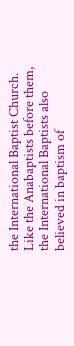the International Baptist Church.  Like the Anabaptists before them, the International Baptists also believed in baptism of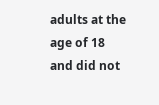adults at the age of 18 and did not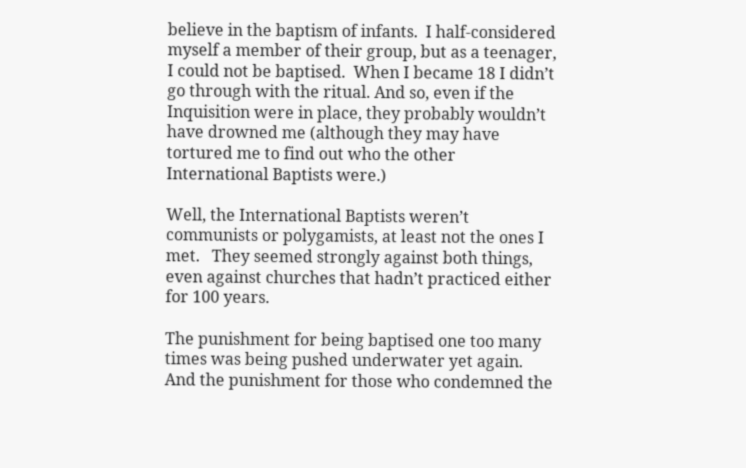believe in the baptism of infants.  I half-considered myself a member of their group, but as a teenager, I could not be baptised.  When I became 18 I didn’t go through with the ritual. And so, even if the Inquisition were in place, they probably wouldn’t have drowned me (although they may have tortured me to find out who the other International Baptists were.)

Well, the International Baptists weren’t communists or polygamists, at least not the ones I met.   They seemed strongly against both things, even against churches that hadn’t practiced either for 100 years.

The punishment for being baptised one too many times was being pushed underwater yet again.  And the punishment for those who condemned the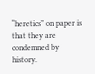“heretics” on paper is that they are condemned by history.